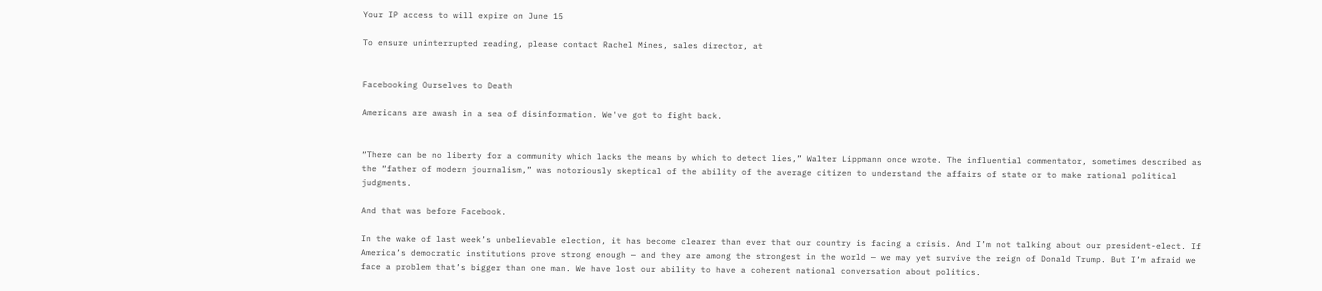Your IP access to will expire on June 15

To ensure uninterrupted reading, please contact Rachel Mines, sales director, at


Facebooking Ourselves to Death

Americans are awash in a sea of disinformation. We've got to fight back.


“There can be no liberty for a community which lacks the means by which to detect lies,” Walter Lippmann once wrote. The influential commentator, sometimes described as the “father of modern journalism,” was notoriously skeptical of the ability of the average citizen to understand the affairs of state or to make rational political judgments.

And that was before Facebook.

In the wake of last week’s unbelievable election, it has become clearer than ever that our country is facing a crisis. And I’m not talking about our president-elect. If America’s democratic institutions prove strong enough — and they are among the strongest in the world — we may yet survive the reign of Donald Trump. But I’m afraid we face a problem that’s bigger than one man. We have lost our ability to have a coherent national conversation about politics.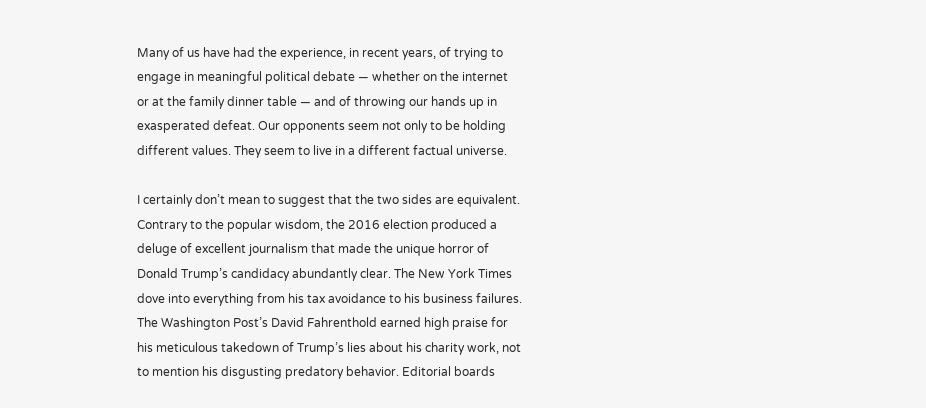Many of us have had the experience, in recent years, of trying to engage in meaningful political debate — whether on the internet or at the family dinner table — and of throwing our hands up in exasperated defeat. Our opponents seem not only to be holding different values. They seem to live in a different factual universe.

I certainly don’t mean to suggest that the two sides are equivalent. Contrary to the popular wisdom, the 2016 election produced a deluge of excellent journalism that made the unique horror of Donald Trump’s candidacy abundantly clear. The New York Times dove into everything from his tax avoidance to his business failures. The Washington Post’s David Fahrenthold earned high praise for his meticulous takedown of Trump’s lies about his charity work, not to mention his disgusting predatory behavior. Editorial boards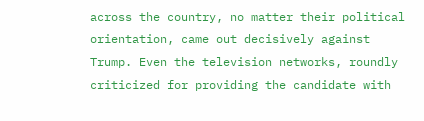across the country, no matter their political orientation, came out decisively against Trump. Even the television networks, roundly criticized for providing the candidate with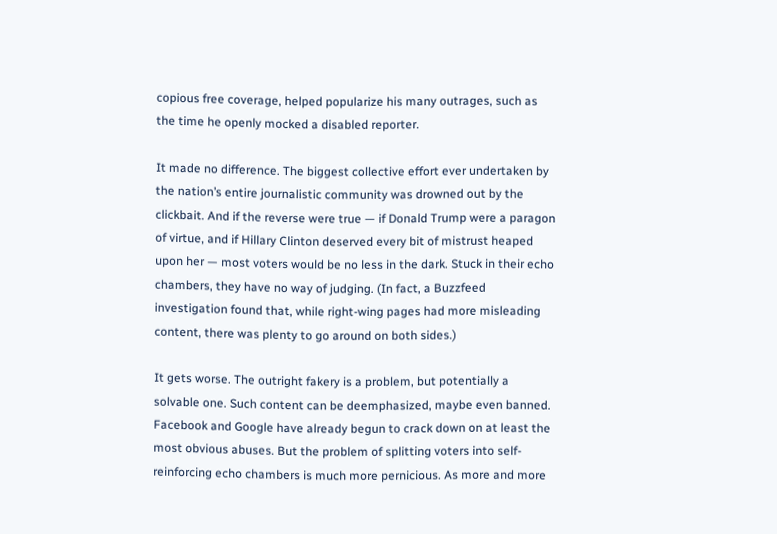copious free coverage, helped popularize his many outrages, such as the time he openly mocked a disabled reporter.

It made no difference. The biggest collective effort ever undertaken by the nation’s entire journalistic community was drowned out by the clickbait. And if the reverse were true — if Donald Trump were a paragon of virtue, and if Hillary Clinton deserved every bit of mistrust heaped upon her — most voters would be no less in the dark. Stuck in their echo chambers, they have no way of judging. (In fact, a Buzzfeed investigation found that, while right-wing pages had more misleading content, there was plenty to go around on both sides.)

It gets worse. The outright fakery is a problem, but potentially a solvable one. Such content can be deemphasized, maybe even banned. Facebook and Google have already begun to crack down on at least the most obvious abuses. But the problem of splitting voters into self-reinforcing echo chambers is much more pernicious. As more and more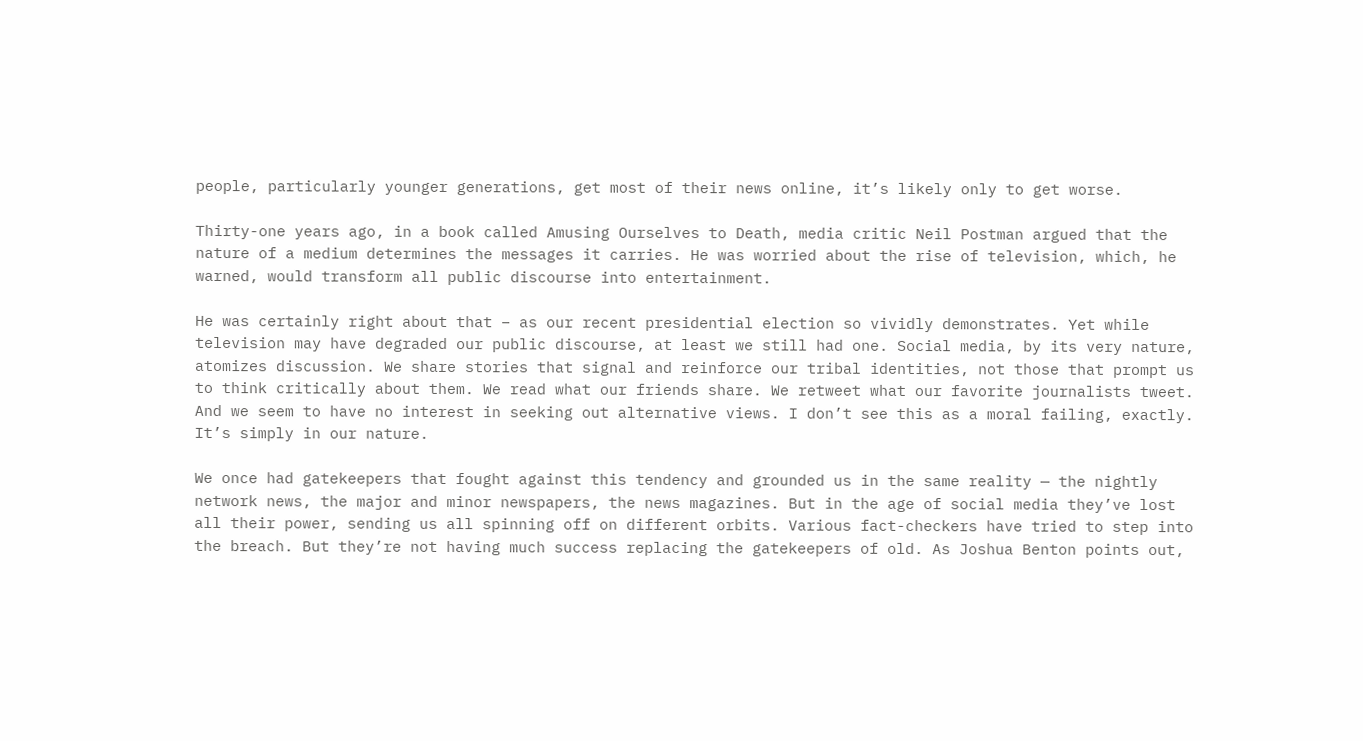people, particularly younger generations, get most of their news online, it’s likely only to get worse.

Thirty-one years ago, in a book called Amusing Ourselves to Death, media critic Neil Postman argued that the nature of a medium determines the messages it carries. He was worried about the rise of television, which, he warned, would transform all public discourse into entertainment.

He was certainly right about that – as our recent presidential election so vividly demonstrates. Yet while television may have degraded our public discourse, at least we still had one. Social media, by its very nature, atomizes discussion. We share stories that signal and reinforce our tribal identities, not those that prompt us to think critically about them. We read what our friends share. We retweet what our favorite journalists tweet. And we seem to have no interest in seeking out alternative views. I don’t see this as a moral failing, exactly. It’s simply in our nature.

We once had gatekeepers that fought against this tendency and grounded us in the same reality — the nightly network news, the major and minor newspapers, the news magazines. But in the age of social media they’ve lost all their power, sending us all spinning off on different orbits. Various fact-checkers have tried to step into the breach. But they’re not having much success replacing the gatekeepers of old. As Joshua Benton points out,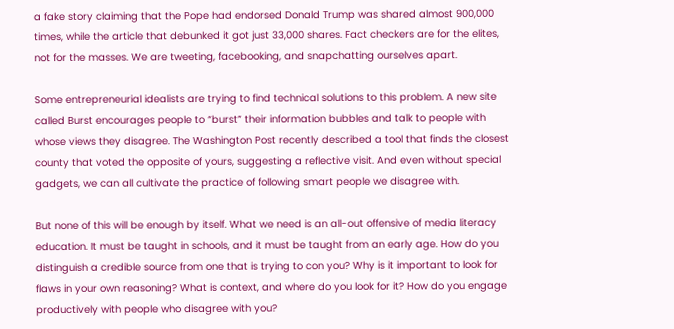a fake story claiming that the Pope had endorsed Donald Trump was shared almost 900,000 times, while the article that debunked it got just 33,000 shares. Fact checkers are for the elites, not for the masses. We are tweeting, facebooking, and snapchatting ourselves apart.

Some entrepreneurial idealists are trying to find technical solutions to this problem. A new site called Burst encourages people to “burst” their information bubbles and talk to people with whose views they disagree. The Washington Post recently described a tool that finds the closest county that voted the opposite of yours, suggesting a reflective visit. And even without special gadgets, we can all cultivate the practice of following smart people we disagree with.

But none of this will be enough by itself. What we need is an all-out offensive of media literacy education. It must be taught in schools, and it must be taught from an early age. How do you distinguish a credible source from one that is trying to con you? Why is it important to look for flaws in your own reasoning? What is context, and where do you look for it? How do you engage productively with people who disagree with you?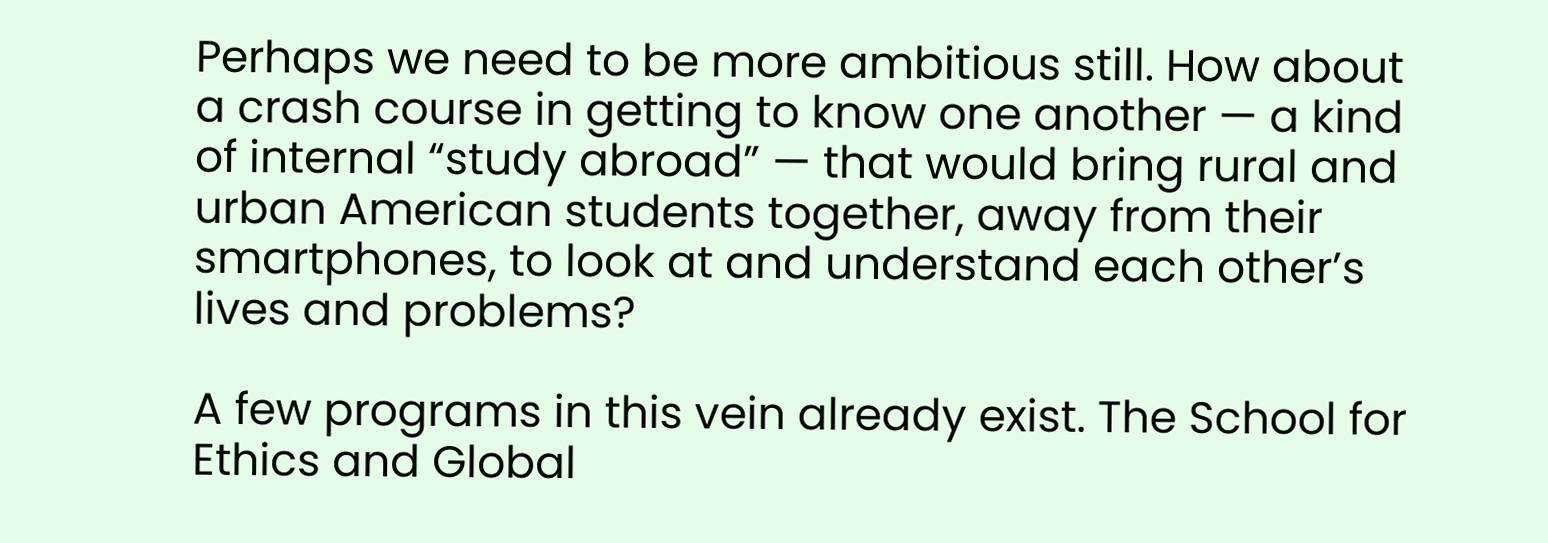Perhaps we need to be more ambitious still. How about a crash course in getting to know one another — a kind of internal “study abroad” — that would bring rural and urban American students together, away from their smartphones, to look at and understand each other’s lives and problems?

A few programs in this vein already exist. The School for Ethics and Global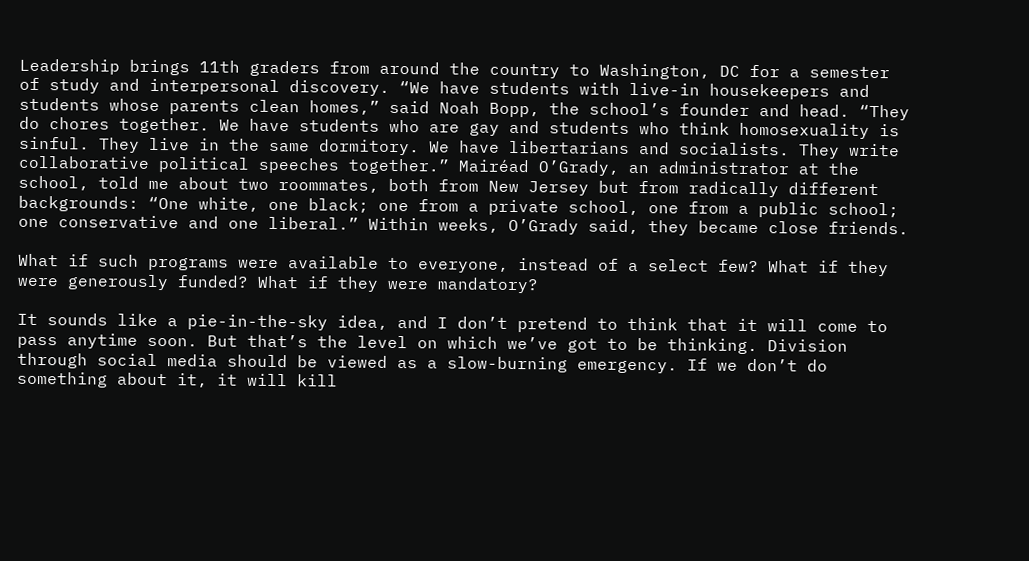Leadership brings 11th graders from around the country to Washington, DC for a semester of study and interpersonal discovery. “We have students with live-in housekeepers and students whose parents clean homes,” said Noah Bopp, the school’s founder and head. “They do chores together. We have students who are gay and students who think homosexuality is sinful. They live in the same dormitory. We have libertarians and socialists. They write collaborative political speeches together.” Mairéad O’Grady, an administrator at the school, told me about two roommates, both from New Jersey but from radically different backgrounds: “One white, one black; one from a private school, one from a public school; one conservative and one liberal.” Within weeks, O’Grady said, they became close friends.

What if such programs were available to everyone, instead of a select few? What if they were generously funded? What if they were mandatory?

It sounds like a pie-in-the-sky idea, and I don’t pretend to think that it will come to pass anytime soon. But that’s the level on which we’ve got to be thinking. Division through social media should be viewed as a slow-burning emergency. If we don’t do something about it, it will kill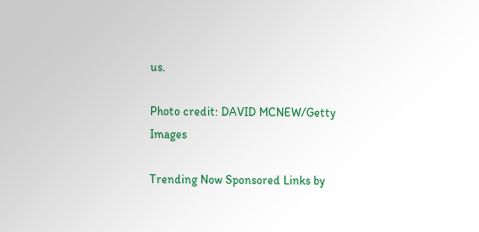us.

Photo credit: DAVID MCNEW/Getty Images

Trending Now Sponsored Links by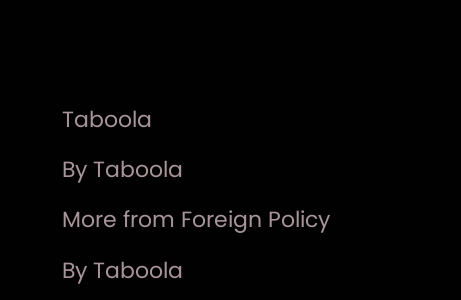Taboola

By Taboola

More from Foreign Policy

By Taboola